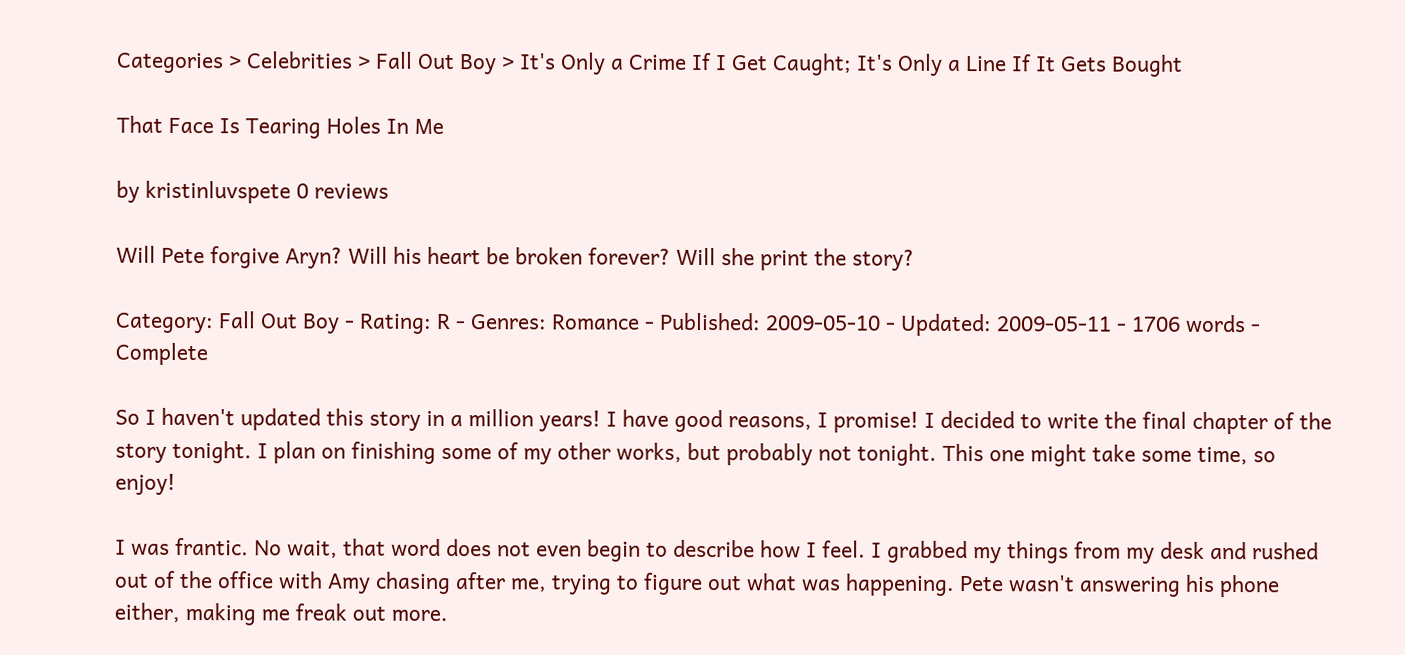Categories > Celebrities > Fall Out Boy > It's Only a Crime If I Get Caught; It's Only a Line If It Gets Bought

That Face Is Tearing Holes In Me

by kristinluvspete 0 reviews

Will Pete forgive Aryn? Will his heart be broken forever? Will she print the story?

Category: Fall Out Boy - Rating: R - Genres: Romance - Published: 2009-05-10 - Updated: 2009-05-11 - 1706 words - Complete

So I haven't updated this story in a million years! I have good reasons, I promise! I decided to write the final chapter of the story tonight. I plan on finishing some of my other works, but probably not tonight. This one might take some time, so enjoy!

I was frantic. No wait, that word does not even begin to describe how I feel. I grabbed my things from my desk and rushed out of the office with Amy chasing after me, trying to figure out what was happening. Pete wasn't answering his phone either, making me freak out more.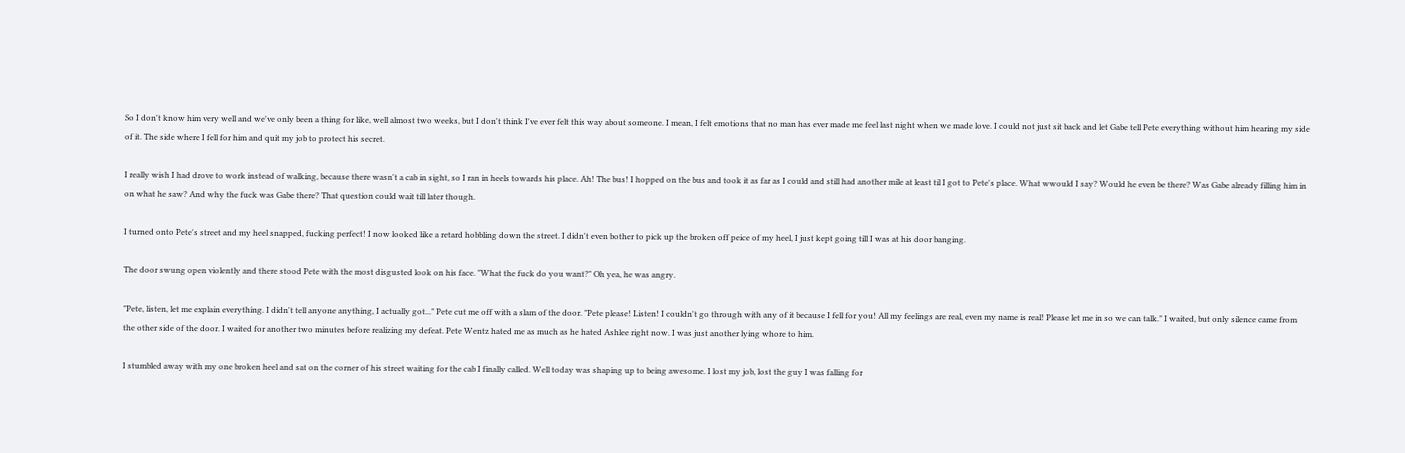So I don't know him very well and we've only been a thing for like, well almost two weeks, but I don't think I've ever felt this way about someone. I mean, I felt emotions that no man has ever made me feel last night when we made love. I could not just sit back and let Gabe tell Pete everything without him hearing my side of it. The side where I fell for him and quit my job to protect his secret.

I really wish I had drove to work instead of walking, because there wasn't a cab in sight, so I ran in heels towards his place. Ah! The bus! I hopped on the bus and took it as far as I could and still had another mile at least til I got to Pete's place. What wwould I say? Would he even be there? Was Gabe already filling him in on what he saw? And why the fuck was Gabe there? That question could wait till later though.

I turned onto Pete's street and my heel snapped, fucking perfect! I now looked like a retard hobbling down the street. I didn't even bother to pick up the broken off peice of my heel, I just kept going till I was at his door banging.

The door swung open violently and there stood Pete with the most disgusted look on his face. "What the fuck do you want?" Oh yea, he was angry.

"Pete, listen, let me explain everything. I didn't tell anyone anything, I actually got..." Pete cut me off with a slam of the door. "Pete please! Listen! I couldn't go through with any of it because I fell for you! All my feelings are real, even my name is real! Please let me in so we can talk." I waited, but only silence came from the other side of the door. I waited for another two minutes before realizing my defeat. Pete Wentz hated me as much as he hated Ashlee right now. I was just another lying whore to him.

I stumbled away with my one broken heel and sat on the corner of his street waiting for the cab I finally called. Well today was shaping up to being awesome. I lost my job, lost the guy I was falling for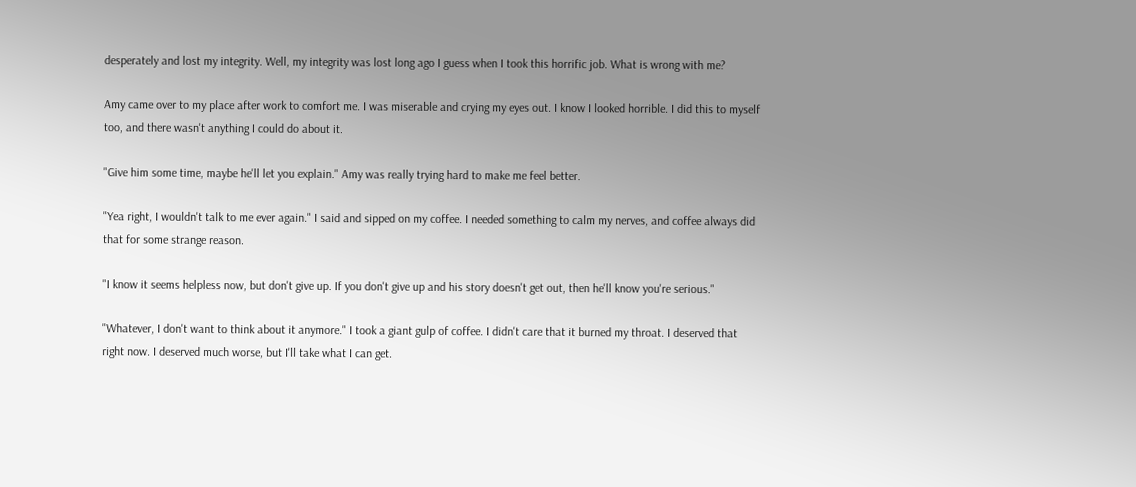desperately and lost my integrity. Well, my integrity was lost long ago I guess when I took this horrific job. What is wrong with me?

Amy came over to my place after work to comfort me. I was miserable and crying my eyes out. I know I looked horrible. I did this to myself too, and there wasn't anything I could do about it.

"Give him some time, maybe he'll let you explain." Amy was really trying hard to make me feel better.

"Yea right, I wouldn't talk to me ever again." I said and sipped on my coffee. I needed something to calm my nerves, and coffee always did that for some strange reason.

"I know it seems helpless now, but don't give up. If you don't give up and his story doesn't get out, then he'll know you're serious."

"Whatever, I don't want to think about it anymore." I took a giant gulp of coffee. I didn't care that it burned my throat. I deserved that right now. I deserved much worse, but I'll take what I can get.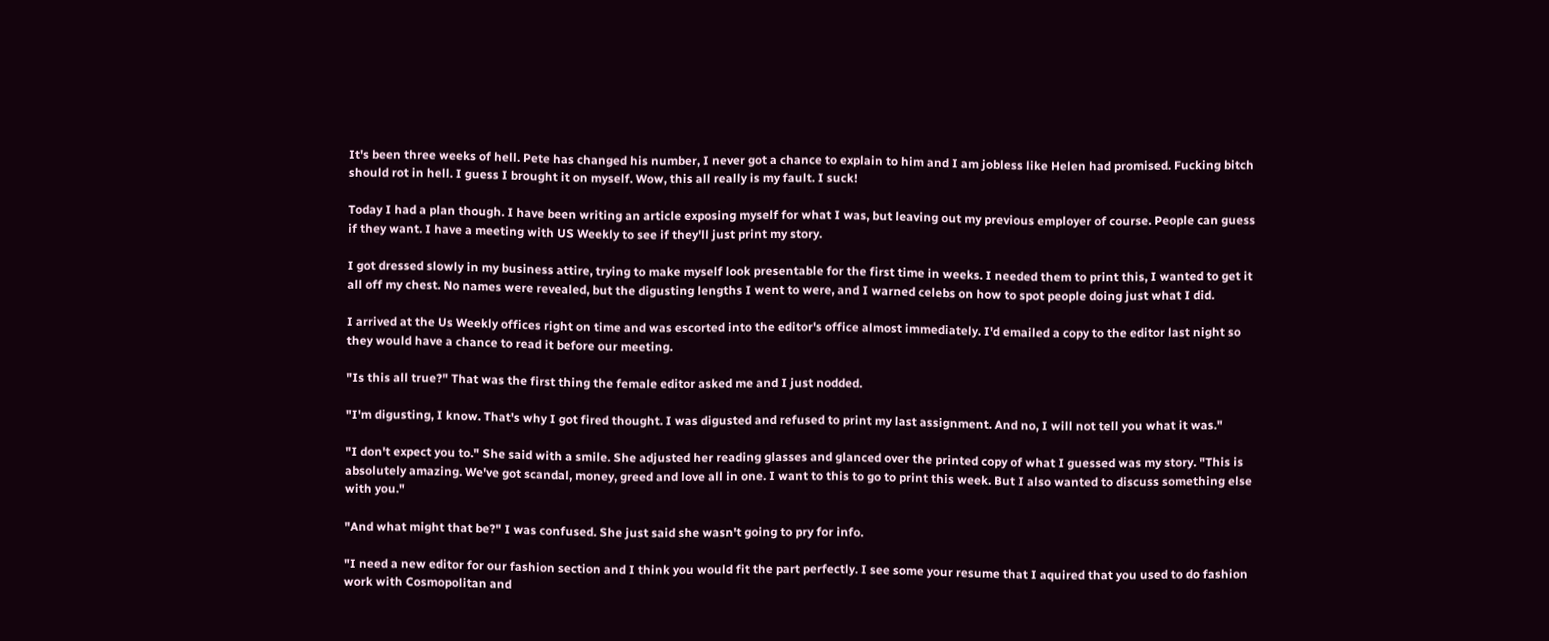It's been three weeks of hell. Pete has changed his number, I never got a chance to explain to him and I am jobless like Helen had promised. Fucking bitch should rot in hell. I guess I brought it on myself. Wow, this all really is my fault. I suck!

Today I had a plan though. I have been writing an article exposing myself for what I was, but leaving out my previous employer of course. People can guess if they want. I have a meeting with US Weekly to see if they'll just print my story.

I got dressed slowly in my business attire, trying to make myself look presentable for the first time in weeks. I needed them to print this, I wanted to get it all off my chest. No names were revealed, but the digusting lengths I went to were, and I warned celebs on how to spot people doing just what I did.

I arrived at the Us Weekly offices right on time and was escorted into the editor's office almost immediately. I'd emailed a copy to the editor last night so they would have a chance to read it before our meeting.

"Is this all true?" That was the first thing the female editor asked me and I just nodded.

"I'm digusting, I know. That's why I got fired thought. I was digusted and refused to print my last assignment. And no, I will not tell you what it was."

"I don't expect you to." She said with a smile. She adjusted her reading glasses and glanced over the printed copy of what I guessed was my story. "This is absolutely amazing. We've got scandal, money, greed and love all in one. I want to this to go to print this week. But I also wanted to discuss something else with you."

"And what might that be?" I was confused. She just said she wasn't going to pry for info.

"I need a new editor for our fashion section and I think you would fit the part perfectly. I see some your resume that I aquired that you used to do fashion work with Cosmopolitan and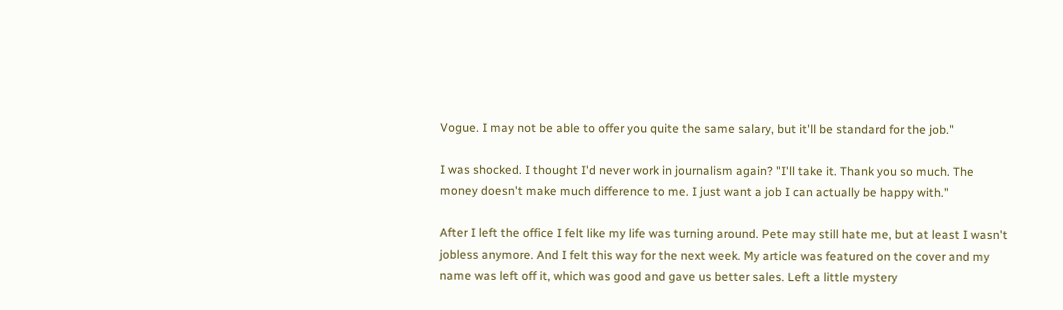Vogue. I may not be able to offer you quite the same salary, but it'll be standard for the job."

I was shocked. I thought I'd never work in journalism again? "I'll take it. Thank you so much. The money doesn't make much difference to me. I just want a job I can actually be happy with."

After I left the office I felt like my life was turning around. Pete may still hate me, but at least I wasn't jobless anymore. And I felt this way for the next week. My article was featured on the cover and my name was left off it, which was good and gave us better sales. Left a little mystery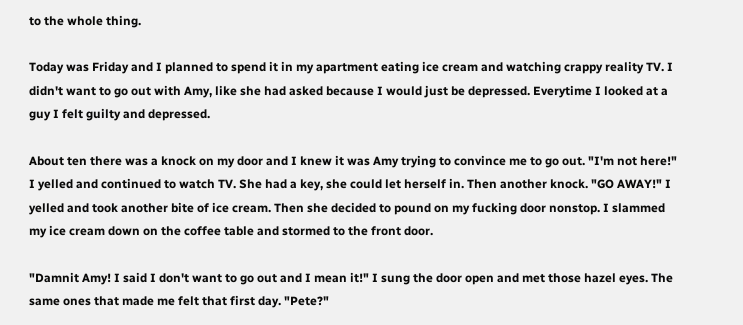to the whole thing.

Today was Friday and I planned to spend it in my apartment eating ice cream and watching crappy reality TV. I didn't want to go out with Amy, like she had asked because I would just be depressed. Everytime I looked at a guy I felt guilty and depressed.

About ten there was a knock on my door and I knew it was Amy trying to convince me to go out. "I'm not here!" I yelled and continued to watch TV. She had a key, she could let herself in. Then another knock. "GO AWAY!" I yelled and took another bite of ice cream. Then she decided to pound on my fucking door nonstop. I slammed my ice cream down on the coffee table and stormed to the front door.

"Damnit Amy! I said I don't want to go out and I mean it!" I sung the door open and met those hazel eyes. The same ones that made me felt that first day. "Pete?"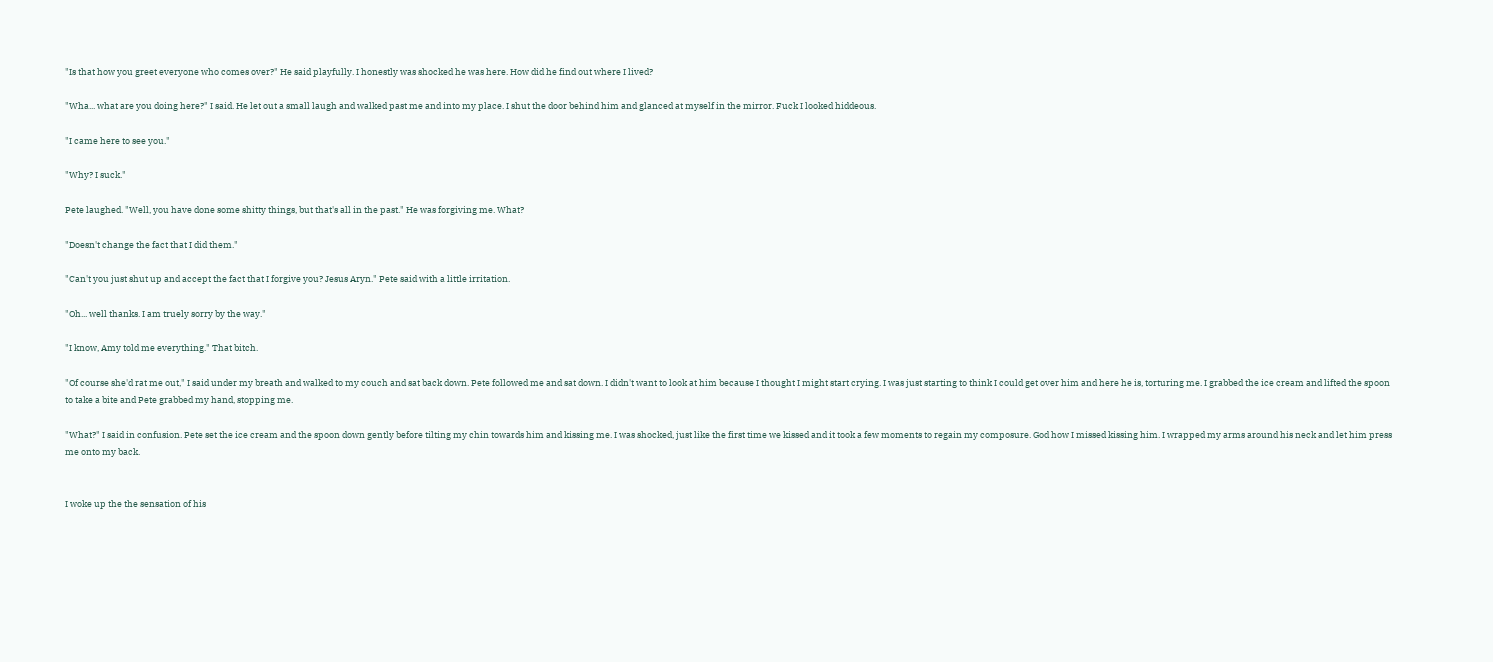"Is that how you greet everyone who comes over?" He said playfully. I honestly was shocked he was here. How did he find out where I lived?

"Wha... what are you doing here?" I said. He let out a small laugh and walked past me and into my place. I shut the door behind him and glanced at myself in the mirror. Fuck I looked hiddeous.

"I came here to see you."

"Why? I suck."

Pete laughed. "Well, you have done some shitty things, but that's all in the past." He was forgiving me. What?

"Doesn't change the fact that I did them."

"Can't you just shut up and accept the fact that I forgive you? Jesus Aryn." Pete said with a little irritation.

"Oh... well thanks. I am truely sorry by the way."

"I know, Amy told me everything." That bitch.

"Of course she'd rat me out," I said under my breath and walked to my couch and sat back down. Pete followed me and sat down. I didn't want to look at him because I thought I might start crying. I was just starting to think I could get over him and here he is, torturing me. I grabbed the ice cream and lifted the spoon to take a bite and Pete grabbed my hand, stopping me.

"What?" I said in confusion. Pete set the ice cream and the spoon down gently before tilting my chin towards him and kissing me. I was shocked, just like the first time we kissed and it took a few moments to regain my composure. God how I missed kissing him. I wrapped my arms around his neck and let him press me onto my back.


I woke up the the sensation of his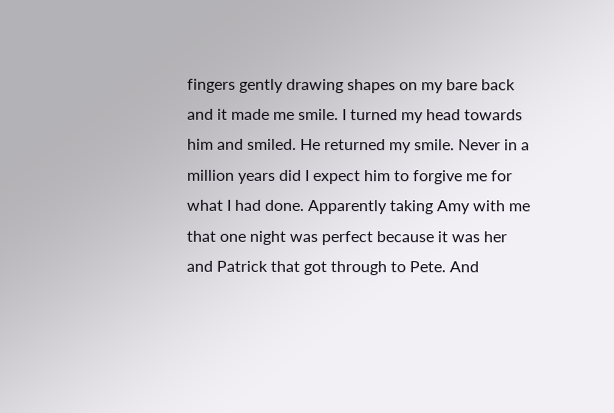fingers gently drawing shapes on my bare back and it made me smile. I turned my head towards him and smiled. He returned my smile. Never in a million years did I expect him to forgive me for what I had done. Apparently taking Amy with me that one night was perfect because it was her and Patrick that got through to Pete. And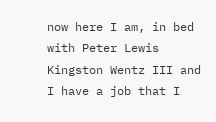now here I am, in bed with Peter Lewis Kingston Wentz III and I have a job that I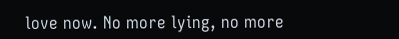love now. No more lying, no more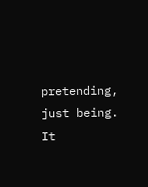pretending, just being. It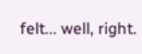felt... well, right.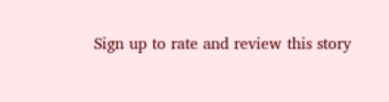Sign up to rate and review this story